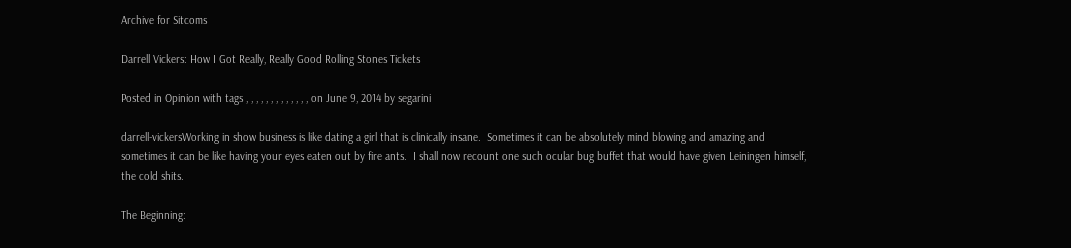Archive for Sitcoms

Darrell Vickers: How I Got Really, Really Good Rolling Stones Tickets

Posted in Opinion with tags , , , , , , , , , , , , , on June 9, 2014 by segarini

darrell-vickersWorking in show business is like dating a girl that is clinically insane.  Sometimes it can be absolutely mind blowing and amazing and sometimes it can be like having your eyes eaten out by fire ants.  I shall now recount one such ocular bug buffet that would have given Leiningen himself, the cold shits.

The Beginning: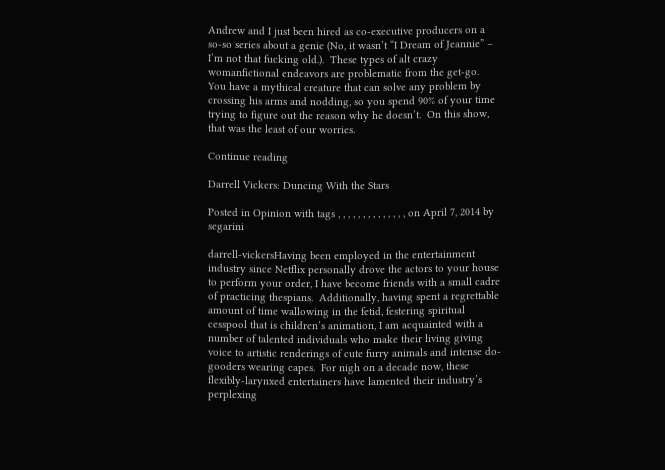Andrew and I just been hired as co-executive producers on a so-so series about a genie (No, it wasn’t “I Dream of Jeannie” – I’m not that fucking old.).  These types of alt crazy womanfictional endeavors are problematic from the get-go.  You have a mythical creature that can solve any problem by crossing his arms and nodding, so you spend 90% of your time trying to figure out the reason why he doesn’t.  On this show, that was the least of our worries.

Continue reading

Darrell Vickers: Duncing With the Stars

Posted in Opinion with tags , , , , , , , , , , , , , , on April 7, 2014 by segarini

darrell-vickersHaving been employed in the entertainment industry since Netflix personally drove the actors to your house to perform your order, I have become friends with a small cadre of practicing thespians.  Additionally, having spent a regrettable amount of time wallowing in the fetid, festering spiritual cesspool that is children’s animation, I am acquainted with a number of talented individuals who make their living giving voice to artistic renderings of cute furry animals and intense do-gooders wearing capes.  For nigh on a decade now, these flexibly-larynxed entertainers have lamented their industry’s perplexing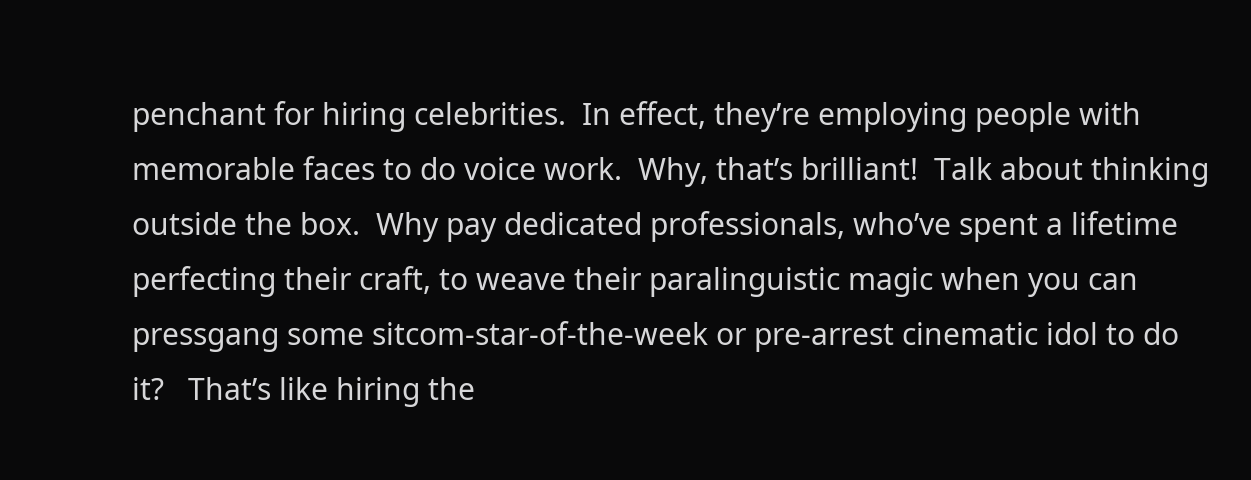penchant for hiring celebrities.  In effect, they’re employing people with memorable faces to do voice work.  Why, that’s brilliant!  Talk about thinking outside the box.  Why pay dedicated professionals, who’ve spent a lifetime perfecting their craft, to weave their paralinguistic magic when you can pressgang some sitcom-star-of-the-week or pre-arrest cinematic idol to do it?   That’s like hiring the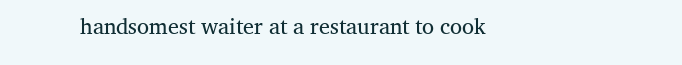handsomest waiter at a restaurant to cook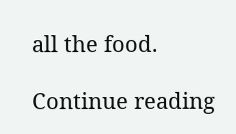all the food.

Continue reading